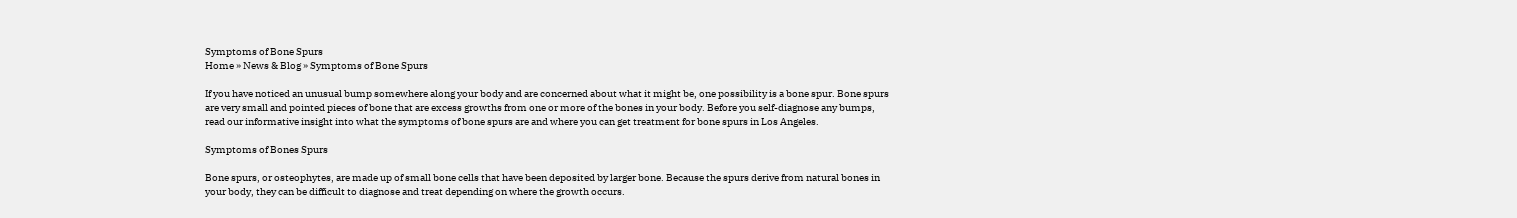Symptoms of Bone Spurs
Home » News & Blog » Symptoms of Bone Spurs

If you have noticed an unusual bump somewhere along your body and are concerned about what it might be, one possibility is a bone spur. Bone spurs are very small and pointed pieces of bone that are excess growths from one or more of the bones in your body. Before you self-diagnose any bumps, read our informative insight into what the symptoms of bone spurs are and where you can get treatment for bone spurs in Los Angeles.

Symptoms of Bones Spurs

Bone spurs, or osteophytes, are made up of small bone cells that have been deposited by larger bone. Because the spurs derive from natural bones in your body, they can be difficult to diagnose and treat depending on where the growth occurs.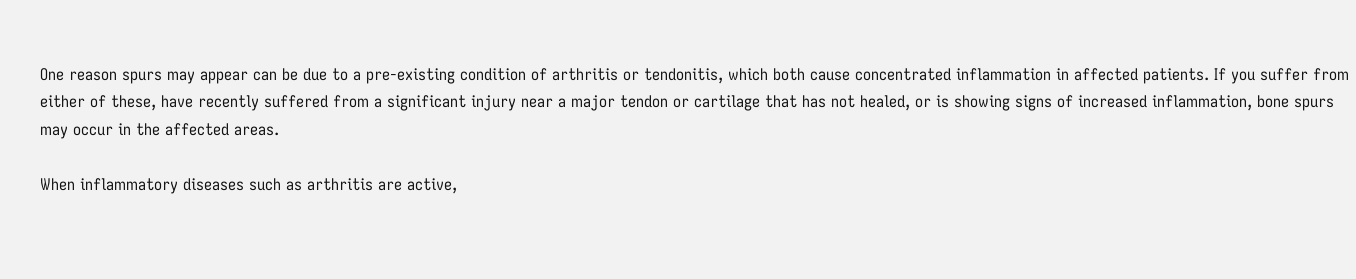One reason spurs may appear can be due to a pre-existing condition of arthritis or tendonitis, which both cause concentrated inflammation in affected patients. If you suffer from either of these, have recently suffered from a significant injury near a major tendon or cartilage that has not healed, or is showing signs of increased inflammation, bone spurs may occur in the affected areas.

When inflammatory diseases such as arthritis are active,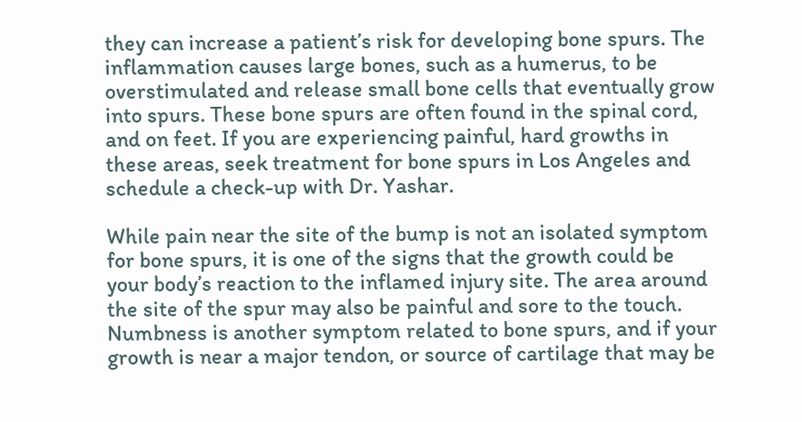they can increase a patient’s risk for developing bone spurs. The inflammation causes large bones, such as a humerus, to be overstimulated and release small bone cells that eventually grow into spurs. These bone spurs are often found in the spinal cord, and on feet. If you are experiencing painful, hard growths in these areas, seek treatment for bone spurs in Los Angeles and schedule a check-up with Dr. Yashar.

While pain near the site of the bump is not an isolated symptom for bone spurs, it is one of the signs that the growth could be your body’s reaction to the inflamed injury site. The area around the site of the spur may also be painful and sore to the touch. Numbness is another symptom related to bone spurs, and if your growth is near a major tendon, or source of cartilage that may be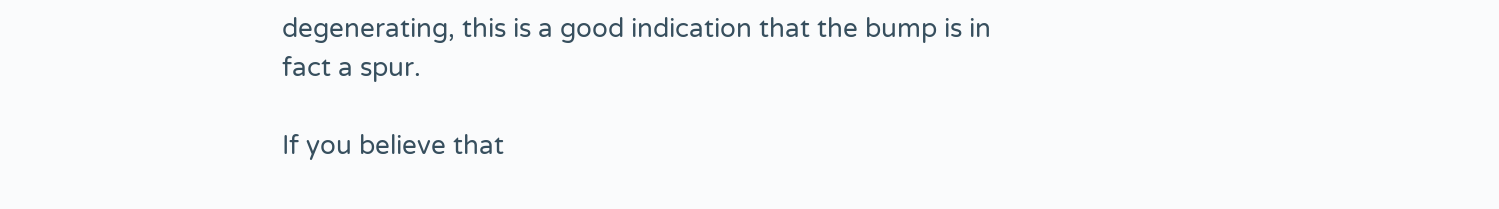degenerating, this is a good indication that the bump is in fact a spur.

If you believe that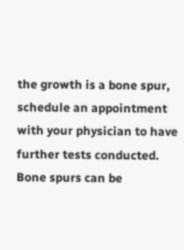the growth is a bone spur, schedule an appointment with your physician to have further tests conducted. Bone spurs can be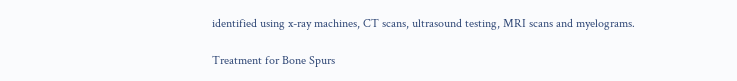identified using x-ray machines, CT scans, ultrasound testing, MRI scans and myelograms.

Treatment for Bone Spurs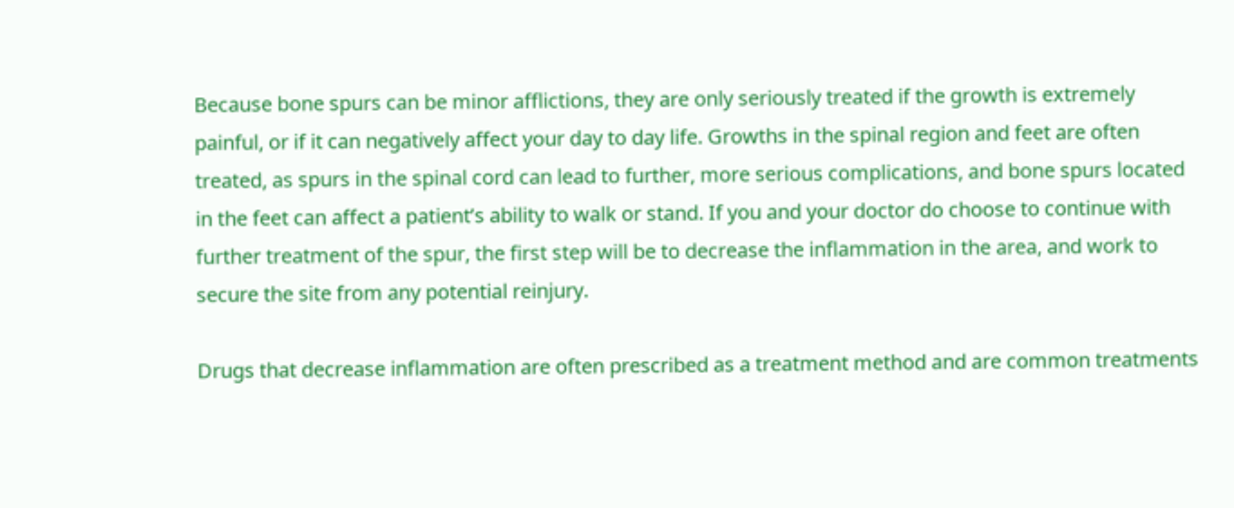Because bone spurs can be minor afflictions, they are only seriously treated if the growth is extremely painful, or if it can negatively affect your day to day life. Growths in the spinal region and feet are often treated, as spurs in the spinal cord can lead to further, more serious complications, and bone spurs located in the feet can affect a patient’s ability to walk or stand. If you and your doctor do choose to continue with further treatment of the spur, the first step will be to decrease the inflammation in the area, and work to secure the site from any potential reinjury.

Drugs that decrease inflammation are often prescribed as a treatment method and are common treatments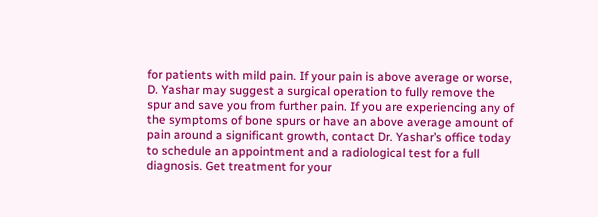for patients with mild pain. If your pain is above average or worse, D. Yashar may suggest a surgical operation to fully remove the spur and save you from further pain. If you are experiencing any of the symptoms of bone spurs or have an above average amount of pain around a significant growth, contact Dr. Yashar’s office today to schedule an appointment and a radiological test for a full diagnosis. Get treatment for your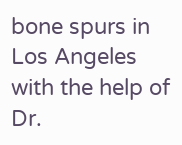bone spurs in Los Angeles with the help of Dr.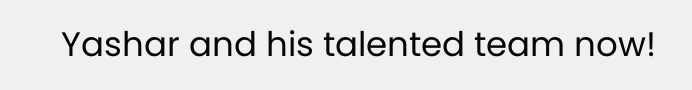Yashar and his talented team now!